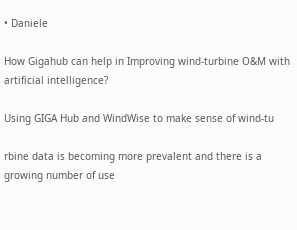• Daniele

How Gigahub can help in Improving wind-turbine O&M with artificial intelligence?

Using GIGA Hub and WindWise to make sense of wind-tu

rbine data is becoming more prevalent and there is a growing number of use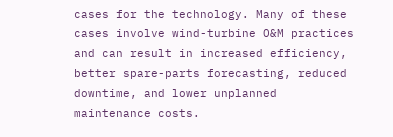cases for the technology. Many of these cases involve wind-turbine O&M practices and can result in increased efficiency, better spare-parts forecasting, reduced downtime, and lower unplanned maintenance costs.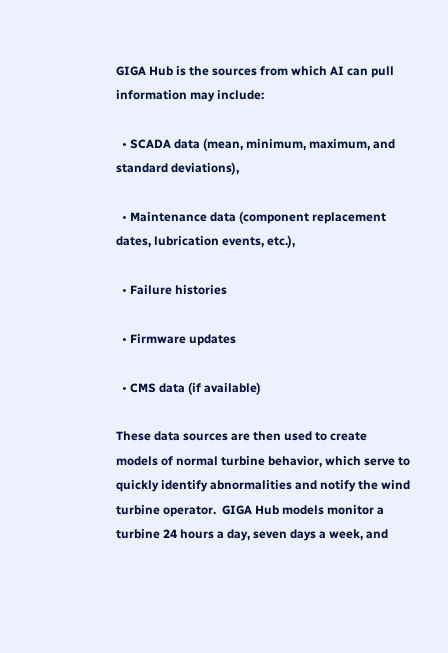GIGA Hub is the sources from which AI can pull information may include:

  • SCADA data (mean, minimum, maximum, and standard deviations),

  • Maintenance data (component replacement dates, lubrication events, etc.),

  • Failure histories

  • Firmware updates

  • CMS data (if available)

These data sources are then used to create models of normal turbine behavior, which serve to quickly identify abnormalities and notify the wind turbine operator.  GIGA Hub models monitor a turbine 24 hours a day, seven days a week, and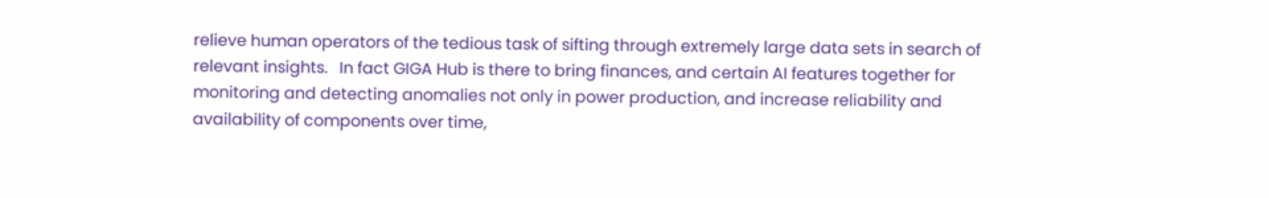relieve human operators of the tedious task of sifting through extremely large data sets in search of relevant insights.   In fact GIGA Hub is there to bring finances, and certain AI features together for monitoring and detecting anomalies not only in power production, and increase reliability and availability of components over time,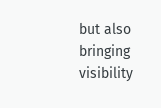but also bringing visibility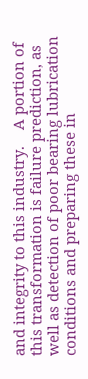and integrity to this industry.    A portion of this transformation is failure prediction, as well as detection of poor bearing lubrication conditions and preparing these in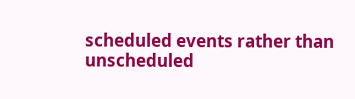scheduled events rather than unscheduled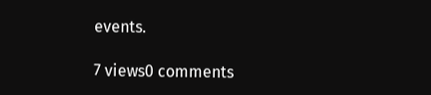events.

7 views0 comments